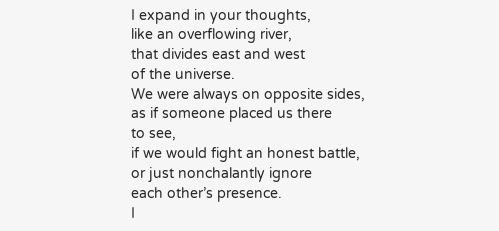I expand in your thoughts,
like an overflowing river,
that divides east and west
of the universe.
We were always on opposite sides,
as if someone placed us there
to see,
if we would fight an honest battle,
or just nonchalantly ignore
each other’s presence.
I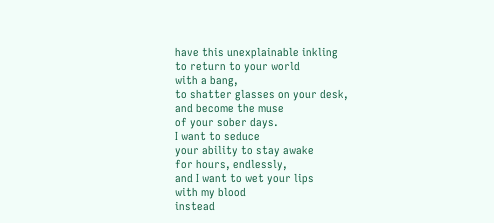have this unexplainable inkling
to return to your world
with a bang,
to shatter glasses on your desk,
and become the muse
of your sober days.
I want to seduce
your ability to stay awake
for hours, endlessly,
and I want to wet your lips
with my blood
instead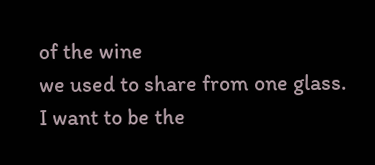of the wine
we used to share from one glass.
I want to be the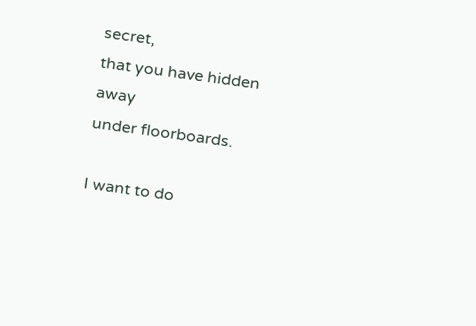secret,
that you have hidden away
under floorboards.

I want to do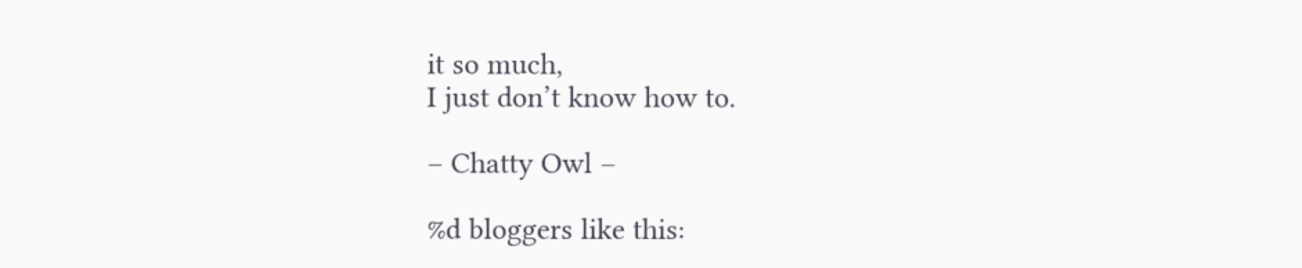it so much,
I just don’t know how to.

– Chatty Owl –

%d bloggers like this: